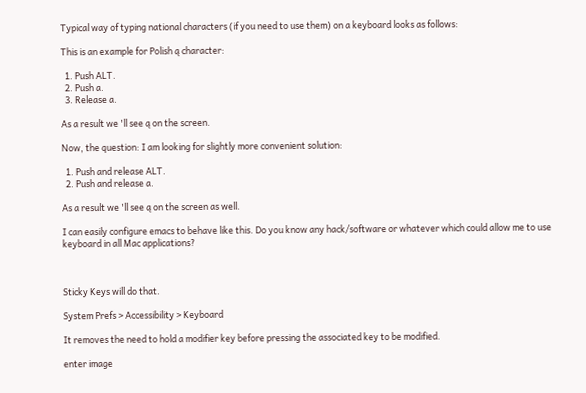Typical way of typing national characters (if you need to use them) on a keyboard looks as follows:

This is an example for Polish ą character:

  1. Push ALT.
  2. Push a.
  3. Release a.

As a result we 'll see ą on the screen.

Now, the question: I am looking for slightly more convenient solution:

  1. Push and release ALT.
  2. Push and release a.

As a result we 'll see ą on the screen as well.

I can easily configure emacs to behave like this. Do you know any hack/software or whatever which could allow me to use keyboard in all Mac applications?



Sticky Keys will do that.

System Prefs > Accessibility > Keyboard

It removes the need to hold a modifier key before pressing the associated key to be modified.

enter image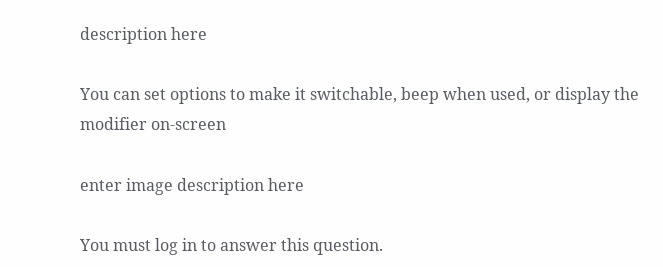description here

You can set options to make it switchable, beep when used, or display the modifier on-screen

enter image description here

You must log in to answer this question.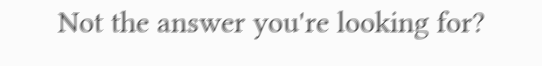Not the answer you're looking for?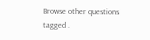Browse other questions tagged .